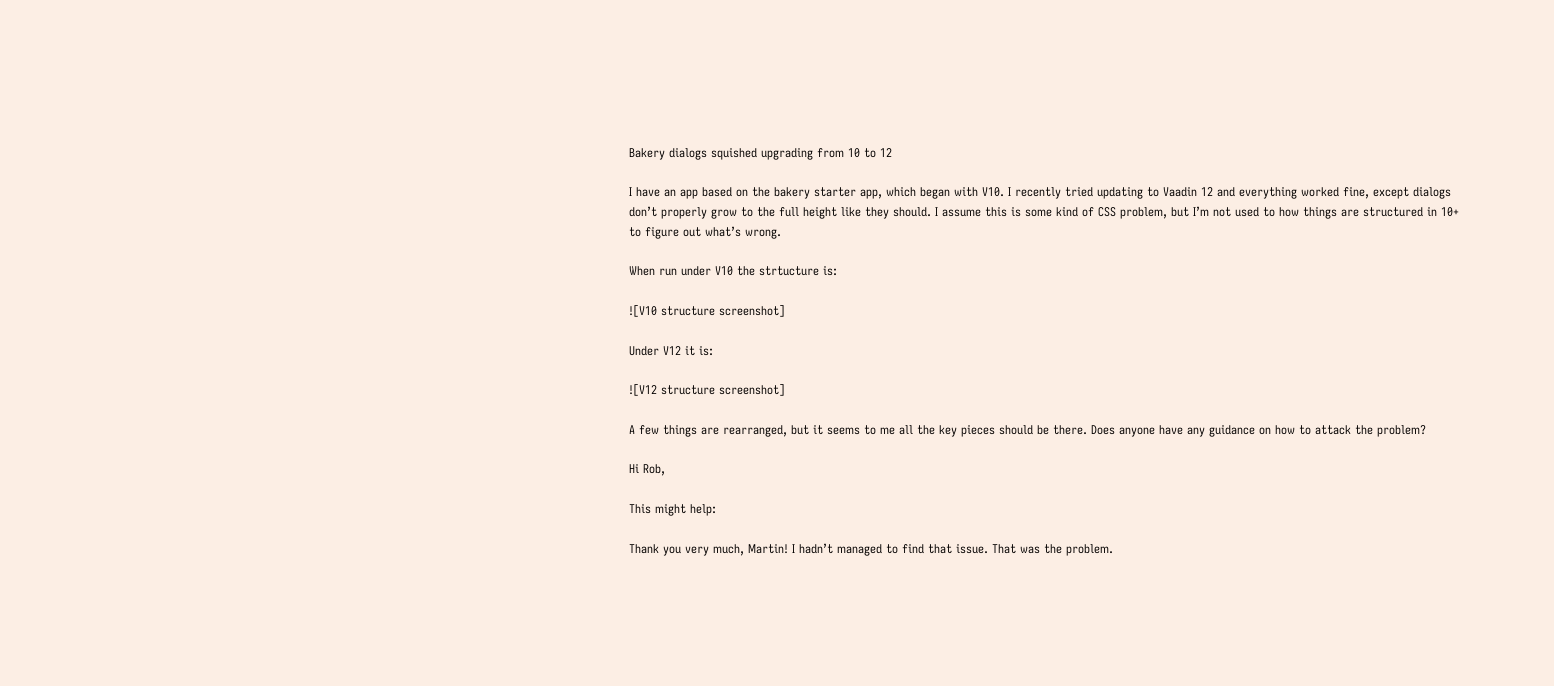Bakery dialogs squished upgrading from 10 to 12

I have an app based on the bakery starter app, which began with V10. I recently tried updating to Vaadin 12 and everything worked fine, except dialogs don’t properly grow to the full height like they should. I assume this is some kind of CSS problem, but I’m not used to how things are structured in 10+ to figure out what’s wrong.

When run under V10 the strtucture is:

![V10 structure screenshot]

Under V12 it is:

![V12 structure screenshot]

A few things are rearranged, but it seems to me all the key pieces should be there. Does anyone have any guidance on how to attack the problem?

Hi Rob,

This might help:

Thank you very much, Martin! I hadn’t managed to find that issue. That was the problem.